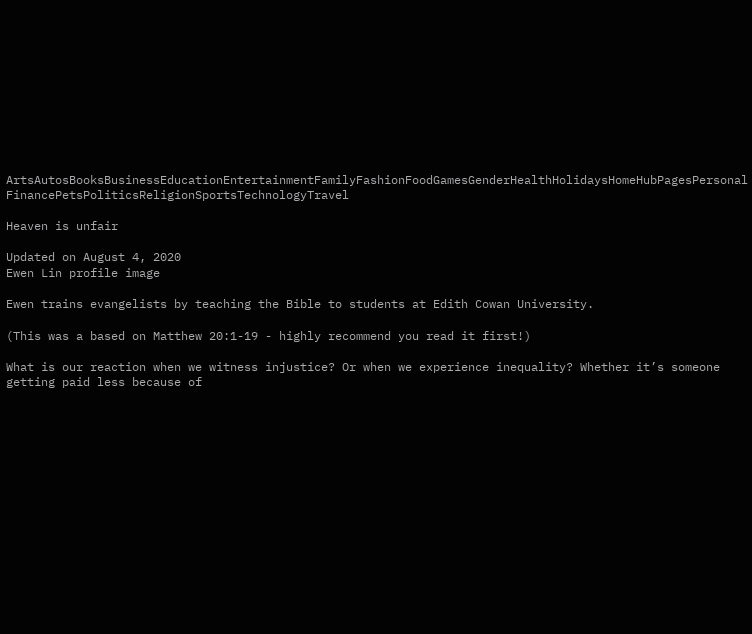ArtsAutosBooksBusinessEducationEntertainmentFamilyFashionFoodGamesGenderHealthHolidaysHomeHubPagesPersonal FinancePetsPoliticsReligionSportsTechnologyTravel

Heaven is unfair

Updated on August 4, 2020
Ewen Lin profile image

Ewen trains evangelists by teaching the Bible to students at Edith Cowan University.

(This was a based on Matthew 20:1-19 - highly recommend you read it first!)

What is our reaction when we witness injustice? Or when we experience inequality? Whether it’s someone getting paid less because of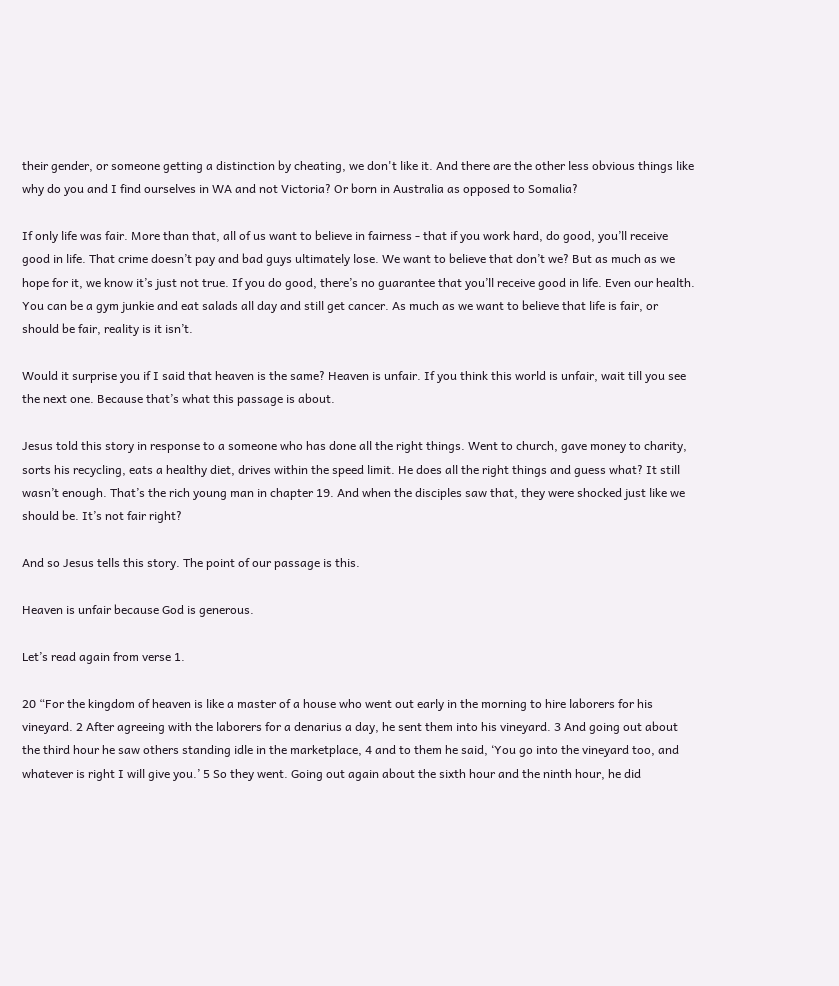their gender, or someone getting a distinction by cheating, we don't like it. And there are the other less obvious things like why do you and I find ourselves in WA and not Victoria? Or born in Australia as opposed to Somalia?

If only life was fair. More than that, all of us want to believe in fairness - that if you work hard, do good, you’ll receive good in life. That crime doesn’t pay and bad guys ultimately lose. We want to believe that don’t we? But as much as we hope for it, we know it’s just not true. If you do good, there’s no guarantee that you’ll receive good in life. Even our health. You can be a gym junkie and eat salads all day and still get cancer. As much as we want to believe that life is fair, or should be fair, reality is it isn’t.

Would it surprise you if I said that heaven is the same? Heaven is unfair. If you think this world is unfair, wait till you see the next one. Because that’s what this passage is about.

Jesus told this story in response to a someone who has done all the right things. Went to church, gave money to charity, sorts his recycling, eats a healthy diet, drives within the speed limit. He does all the right things and guess what? It still wasn’t enough. That’s the rich young man in chapter 19. And when the disciples saw that, they were shocked just like we should be. It’s not fair right?

And so Jesus tells this story. The point of our passage is this.

Heaven is unfair because God is generous.

Let’s read again from verse 1.

20 “For the kingdom of heaven is like a master of a house who went out early in the morning to hire laborers for his vineyard. 2 After agreeing with the laborers for a denarius a day, he sent them into his vineyard. 3 And going out about the third hour he saw others standing idle in the marketplace, 4 and to them he said, ‘You go into the vineyard too, and whatever is right I will give you.’ 5 So they went. Going out again about the sixth hour and the ninth hour, he did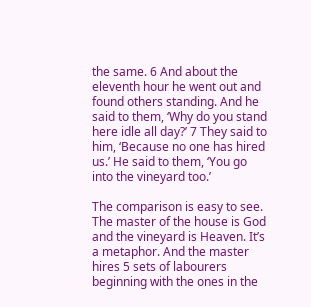the same. 6 And about the eleventh hour he went out and found others standing. And he said to them, ‘Why do you stand here idle all day?’ 7 They said to him, ‘Because no one has hired us.’ He said to them, ‘You go into the vineyard too.’

The comparison is easy to see. The master of the house is God and the vineyard is Heaven. It’s a metaphor. And the master hires 5 sets of labourers beginning with the ones in the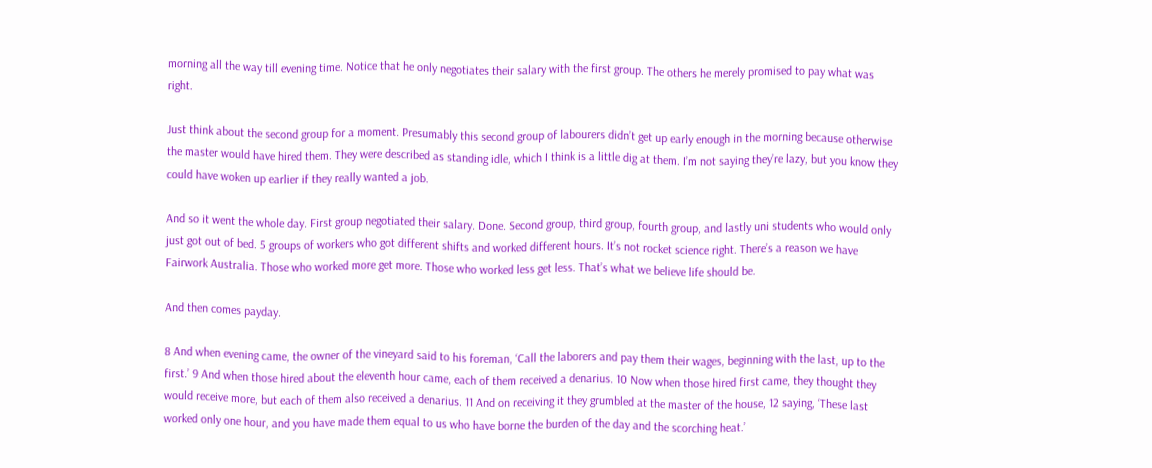morning all the way till evening time. Notice that he only negotiates their salary with the first group. The others he merely promised to pay what was right.

Just think about the second group for a moment. Presumably this second group of labourers didn’t get up early enough in the morning because otherwise the master would have hired them. They were described as standing idle, which I think is a little dig at them. I’m not saying they’re lazy, but you know they could have woken up earlier if they really wanted a job.

And so it went the whole day. First group negotiated their salary. Done. Second group, third group, fourth group, and lastly uni students who would only just got out of bed. 5 groups of workers who got different shifts and worked different hours. It’s not rocket science right. There’s a reason we have Fairwork Australia. Those who worked more get more. Those who worked less get less. That’s what we believe life should be.

And then comes payday.

8 And when evening came, the owner of the vineyard said to his foreman, ‘Call the laborers and pay them their wages, beginning with the last, up to the first.’ 9 And when those hired about the eleventh hour came, each of them received a denarius. 10 Now when those hired first came, they thought they would receive more, but each of them also received a denarius. 11 And on receiving it they grumbled at the master of the house, 12 saying, ‘These last worked only one hour, and you have made them equal to us who have borne the burden of the day and the scorching heat.’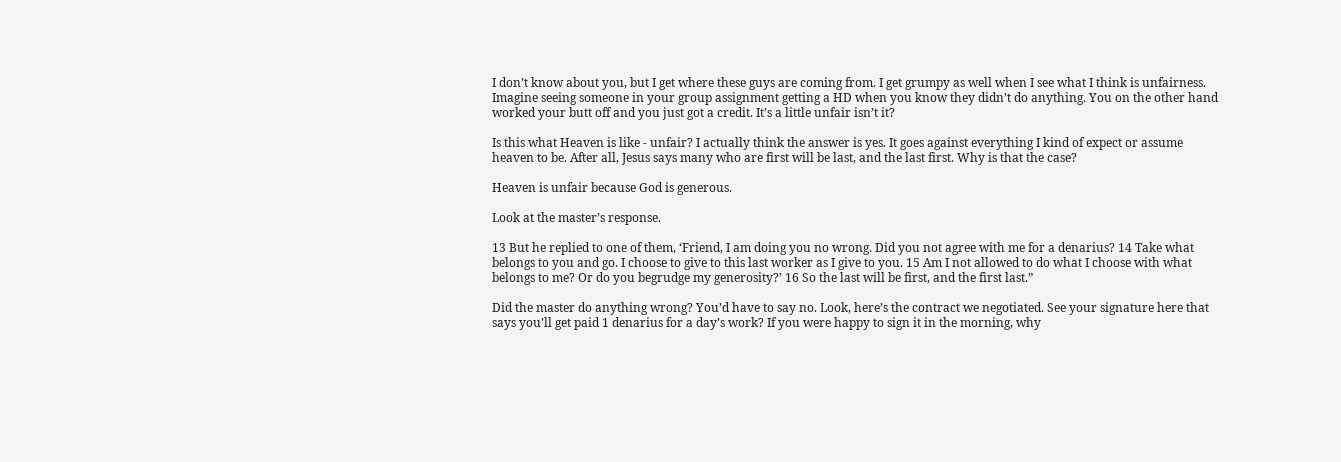I don’t know about you, but I get where these guys are coming from. I get grumpy as well when I see what I think is unfairness. Imagine seeing someone in your group assignment getting a HD when you know they didn’t do anything. You on the other hand worked your butt off and you just got a credit. It’s a little unfair isn’t it?

Is this what Heaven is like - unfair? I actually think the answer is yes. It goes against everything I kind of expect or assume heaven to be. After all, Jesus says many who are first will be last, and the last first. Why is that the case?

Heaven is unfair because God is generous.

Look at the master’s response.

13 But he replied to one of them, ‘Friend, I am doing you no wrong. Did you not agree with me for a denarius? 14 Take what belongs to you and go. I choose to give to this last worker as I give to you. 15 Am I not allowed to do what I choose with what belongs to me? Or do you begrudge my generosity?’ 16 So the last will be first, and the first last.”

Did the master do anything wrong? You’d have to say no. Look, here’s the contract we negotiated. See your signature here that says you’ll get paid 1 denarius for a day’s work? If you were happy to sign it in the morning, why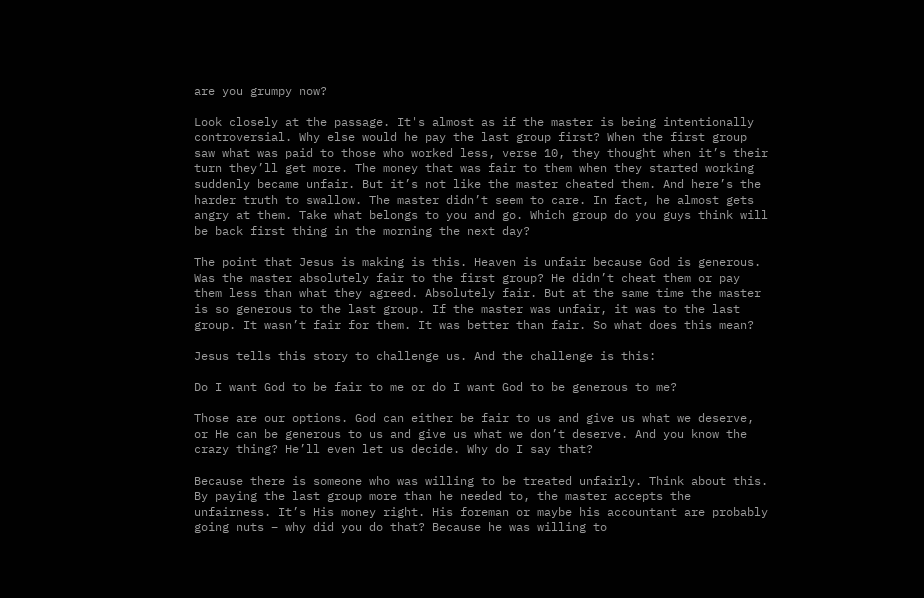are you grumpy now?

Look closely at the passage. It's almost as if the master is being intentionally controversial. Why else would he pay the last group first? When the first group saw what was paid to those who worked less, verse 10, they thought when it’s their turn they’ll get more. The money that was fair to them when they started working suddenly became unfair. But it’s not like the master cheated them. And here’s the harder truth to swallow. The master didn’t seem to care. In fact, he almost gets angry at them. Take what belongs to you and go. Which group do you guys think will be back first thing in the morning the next day?

The point that Jesus is making is this. Heaven is unfair because God is generous. Was the master absolutely fair to the first group? He didn’t cheat them or pay them less than what they agreed. Absolutely fair. But at the same time the master is so generous to the last group. If the master was unfair, it was to the last group. It wasn’t fair for them. It was better than fair. So what does this mean?

Jesus tells this story to challenge us. And the challenge is this:

Do I want God to be fair to me or do I want God to be generous to me?

Those are our options. God can either be fair to us and give us what we deserve, or He can be generous to us and give us what we don’t deserve. And you know the crazy thing? He’ll even let us decide. Why do I say that?

Because there is someone who was willing to be treated unfairly. Think about this. By paying the last group more than he needed to, the master accepts the unfairness. It’s His money right. His foreman or maybe his accountant are probably going nuts – why did you do that? Because he was willing to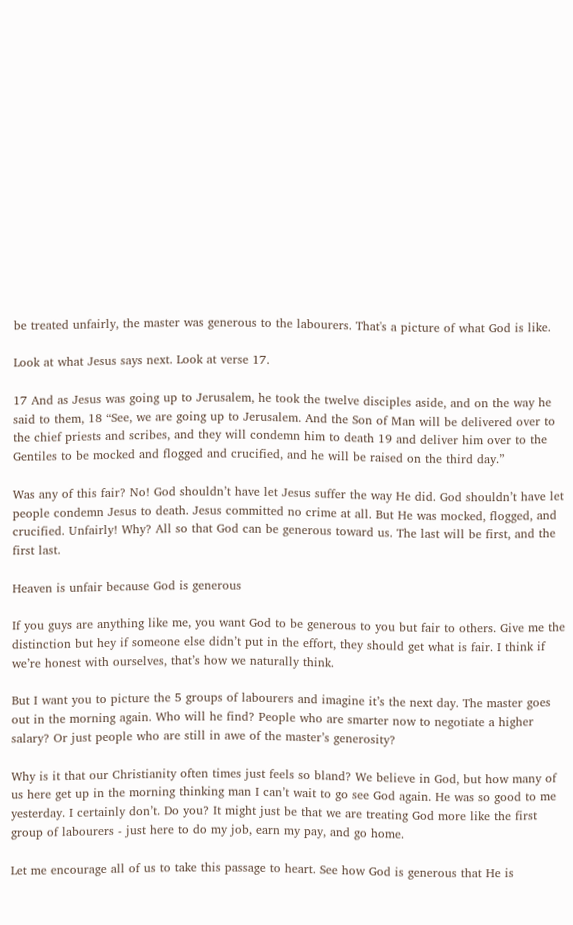be treated unfairly, the master was generous to the labourers. That's a picture of what God is like.

Look at what Jesus says next. Look at verse 17.

17 And as Jesus was going up to Jerusalem, he took the twelve disciples aside, and on the way he said to them, 18 “See, we are going up to Jerusalem. And the Son of Man will be delivered over to the chief priests and scribes, and they will condemn him to death 19 and deliver him over to the Gentiles to be mocked and flogged and crucified, and he will be raised on the third day.”

Was any of this fair? No! God shouldn’t have let Jesus suffer the way He did. God shouldn’t have let people condemn Jesus to death. Jesus committed no crime at all. But He was mocked, flogged, and crucified. Unfairly! Why? All so that God can be generous toward us. The last will be first, and the first last.

Heaven is unfair because God is generous

If you guys are anything like me, you want God to be generous to you but fair to others. Give me the distinction but hey if someone else didn’t put in the effort, they should get what is fair. I think if we’re honest with ourselves, that’s how we naturally think.

But I want you to picture the 5 groups of labourers and imagine it’s the next day. The master goes out in the morning again. Who will he find? People who are smarter now to negotiate a higher salary? Or just people who are still in awe of the master’s generosity?

Why is it that our Christianity often times just feels so bland? We believe in God, but how many of us here get up in the morning thinking man I can’t wait to go see God again. He was so good to me yesterday. I certainly don’t. Do you? It might just be that we are treating God more like the first group of labourers - just here to do my job, earn my pay, and go home.

Let me encourage all of us to take this passage to heart. See how God is generous that He is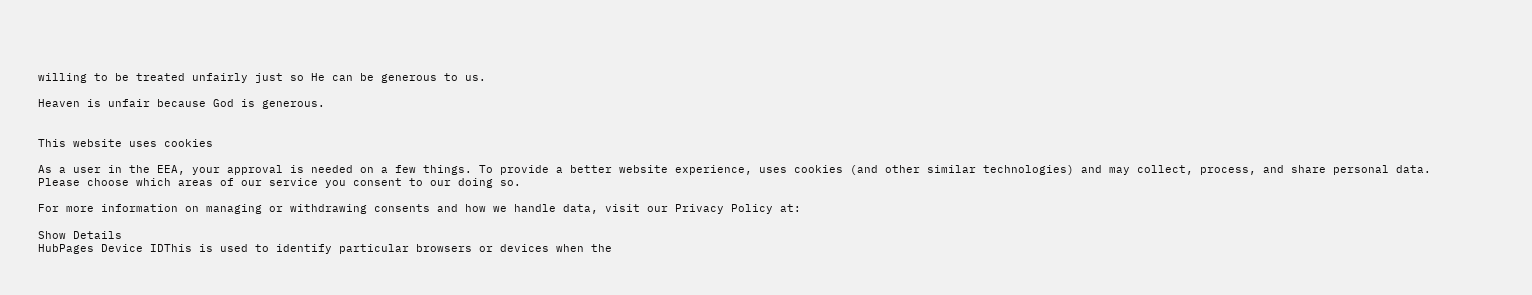willing to be treated unfairly just so He can be generous to us.

Heaven is unfair because God is generous.


This website uses cookies

As a user in the EEA, your approval is needed on a few things. To provide a better website experience, uses cookies (and other similar technologies) and may collect, process, and share personal data. Please choose which areas of our service you consent to our doing so.

For more information on managing or withdrawing consents and how we handle data, visit our Privacy Policy at:

Show Details
HubPages Device IDThis is used to identify particular browsers or devices when the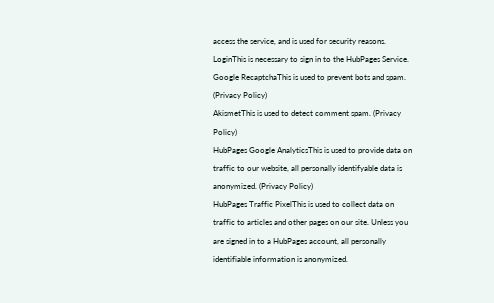access the service, and is used for security reasons.
LoginThis is necessary to sign in to the HubPages Service.
Google RecaptchaThis is used to prevent bots and spam. (Privacy Policy)
AkismetThis is used to detect comment spam. (Privacy Policy)
HubPages Google AnalyticsThis is used to provide data on traffic to our website, all personally identifyable data is anonymized. (Privacy Policy)
HubPages Traffic PixelThis is used to collect data on traffic to articles and other pages on our site. Unless you are signed in to a HubPages account, all personally identifiable information is anonymized.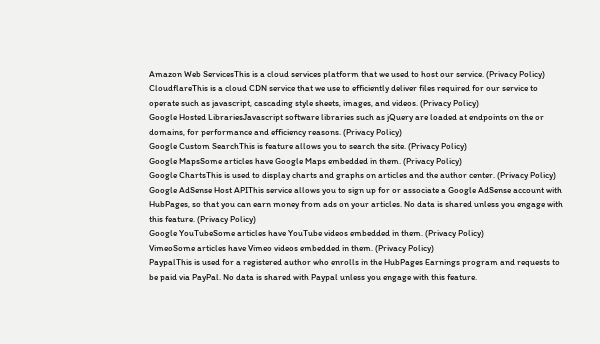Amazon Web ServicesThis is a cloud services platform that we used to host our service. (Privacy Policy)
CloudflareThis is a cloud CDN service that we use to efficiently deliver files required for our service to operate such as javascript, cascading style sheets, images, and videos. (Privacy Policy)
Google Hosted LibrariesJavascript software libraries such as jQuery are loaded at endpoints on the or domains, for performance and efficiency reasons. (Privacy Policy)
Google Custom SearchThis is feature allows you to search the site. (Privacy Policy)
Google MapsSome articles have Google Maps embedded in them. (Privacy Policy)
Google ChartsThis is used to display charts and graphs on articles and the author center. (Privacy Policy)
Google AdSense Host APIThis service allows you to sign up for or associate a Google AdSense account with HubPages, so that you can earn money from ads on your articles. No data is shared unless you engage with this feature. (Privacy Policy)
Google YouTubeSome articles have YouTube videos embedded in them. (Privacy Policy)
VimeoSome articles have Vimeo videos embedded in them. (Privacy Policy)
PaypalThis is used for a registered author who enrolls in the HubPages Earnings program and requests to be paid via PayPal. No data is shared with Paypal unless you engage with this feature.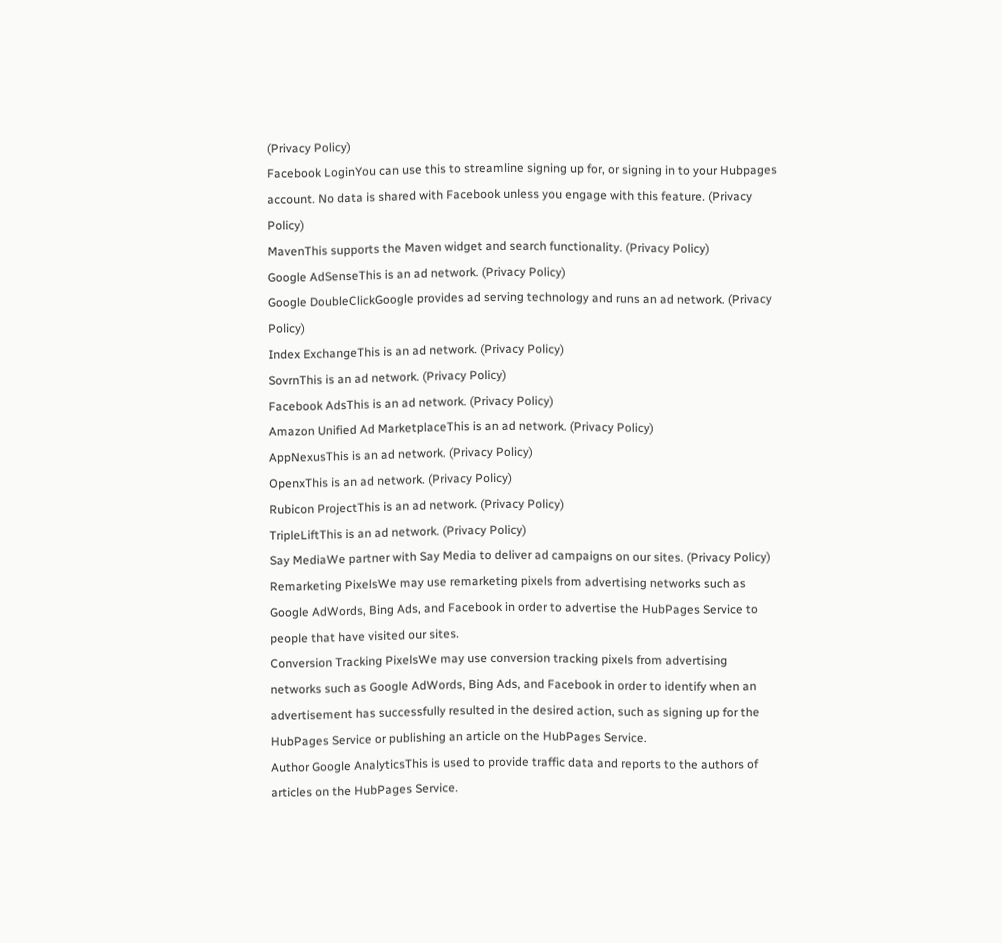(Privacy Policy)
Facebook LoginYou can use this to streamline signing up for, or signing in to your Hubpages account. No data is shared with Facebook unless you engage with this feature. (Privacy Policy)
MavenThis supports the Maven widget and search functionality. (Privacy Policy)
Google AdSenseThis is an ad network. (Privacy Policy)
Google DoubleClickGoogle provides ad serving technology and runs an ad network. (Privacy Policy)
Index ExchangeThis is an ad network. (Privacy Policy)
SovrnThis is an ad network. (Privacy Policy)
Facebook AdsThis is an ad network. (Privacy Policy)
Amazon Unified Ad MarketplaceThis is an ad network. (Privacy Policy)
AppNexusThis is an ad network. (Privacy Policy)
OpenxThis is an ad network. (Privacy Policy)
Rubicon ProjectThis is an ad network. (Privacy Policy)
TripleLiftThis is an ad network. (Privacy Policy)
Say MediaWe partner with Say Media to deliver ad campaigns on our sites. (Privacy Policy)
Remarketing PixelsWe may use remarketing pixels from advertising networks such as Google AdWords, Bing Ads, and Facebook in order to advertise the HubPages Service to people that have visited our sites.
Conversion Tracking PixelsWe may use conversion tracking pixels from advertising networks such as Google AdWords, Bing Ads, and Facebook in order to identify when an advertisement has successfully resulted in the desired action, such as signing up for the HubPages Service or publishing an article on the HubPages Service.
Author Google AnalyticsThis is used to provide traffic data and reports to the authors of articles on the HubPages Service.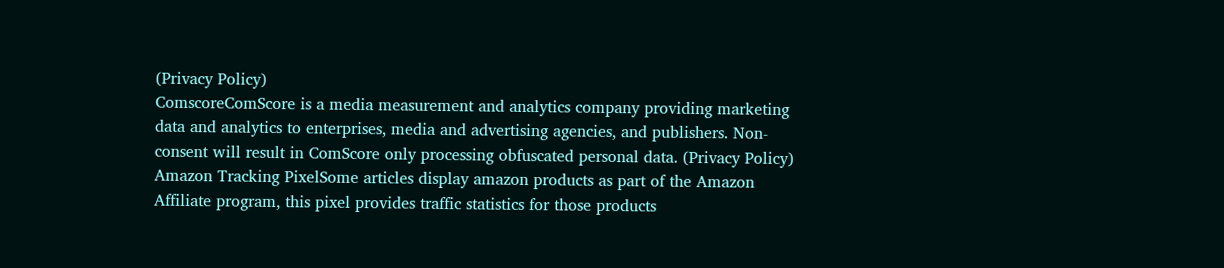(Privacy Policy)
ComscoreComScore is a media measurement and analytics company providing marketing data and analytics to enterprises, media and advertising agencies, and publishers. Non-consent will result in ComScore only processing obfuscated personal data. (Privacy Policy)
Amazon Tracking PixelSome articles display amazon products as part of the Amazon Affiliate program, this pixel provides traffic statistics for those products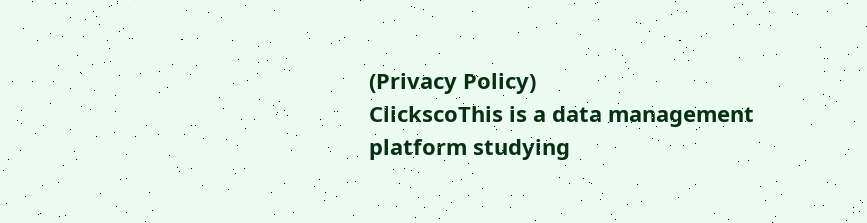(Privacy Policy)
ClickscoThis is a data management platform studying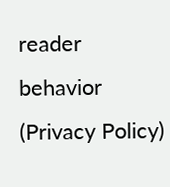reader behavior (Privacy Policy)